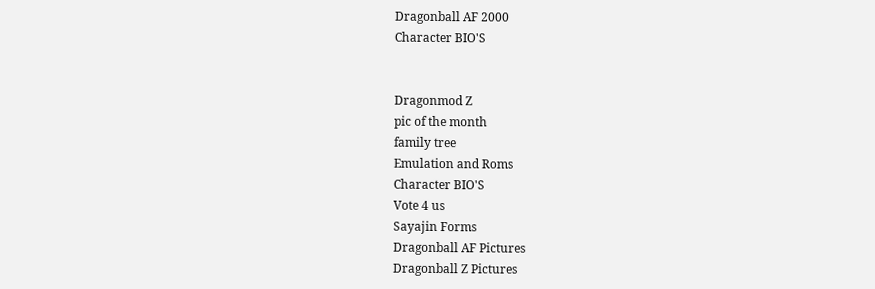Dragonball AF 2000
Character BIO'S


Dragonmod Z
pic of the month
family tree
Emulation and Roms
Character BIO'S
Vote 4 us
Sayajin Forms
Dragonball AF Pictures
Dragonball Z Pictures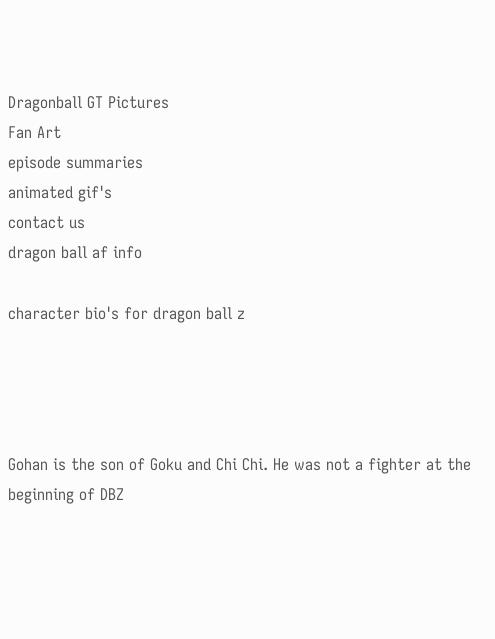Dragonball GT Pictures
Fan Art
episode summaries
animated gif's
contact us
dragon ball af info

character bio's for dragon ball z




Gohan is the son of Goku and Chi Chi. He was not a fighter at the beginning of DBZ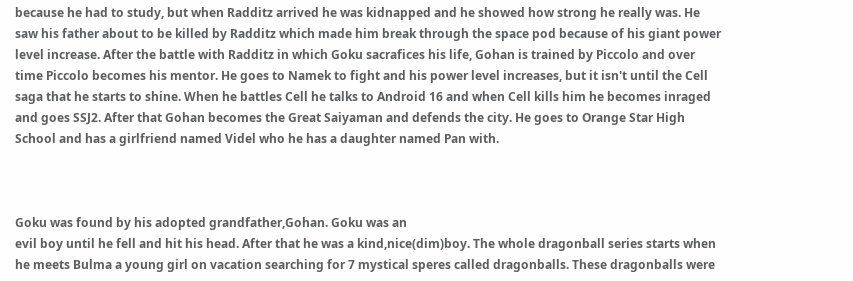because he had to study, but when Radditz arrived he was kidnapped and he showed how strong he really was. He saw his father about to be killed by Radditz which made him break through the space pod because of his giant power level increase. After the battle with Radditz in which Goku sacrafices his life, Gohan is trained by Piccolo and over time Piccolo becomes his mentor. He goes to Namek to fight and his power level increases, but it isn't until the Cell saga that he starts to shine. When he battles Cell he talks to Android 16 and when Cell kills him he becomes inraged and goes SSJ2. After that Gohan becomes the Great Saiyaman and defends the city. He goes to Orange Star High School and has a girlfriend named Videl who he has a daughter named Pan with.



Goku was found by his adopted grandfather,Gohan. Goku was an
evil boy until he fell and hit his head. After that he was a kind,nice(dim)boy. The whole dragonball series starts when he meets Bulma a young girl on vacation searching for 7 mystical speres called dragonballs. These dragonballs were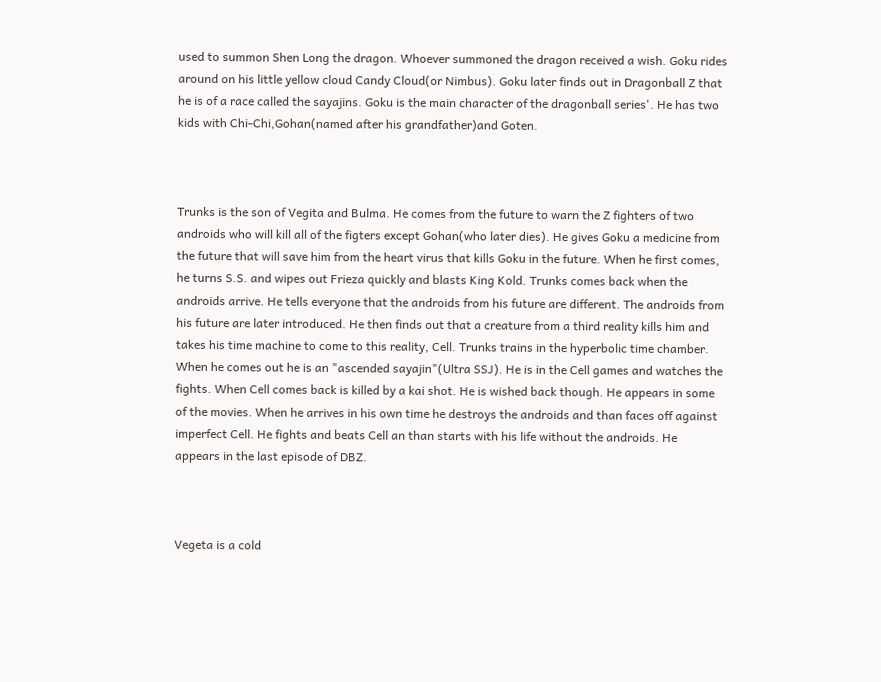used to summon Shen Long the dragon. Whoever summoned the dragon received a wish. Goku rides around on his little yellow cloud Candy Cloud(or Nimbus). Goku later finds out in Dragonball Z that he is of a race called the sayajins. Goku is the main character of the dragonball series'. He has two kids with Chi-Chi,Gohan(named after his grandfather)and Goten.



Trunks is the son of Vegita and Bulma. He comes from the future to warn the Z fighters of two androids who will kill all of the figters except Gohan(who later dies). He gives Goku a medicine from the future that will save him from the heart virus that kills Goku in the future. When he first comes, he turns S.S. and wipes out Frieza quickly and blasts King Kold. Trunks comes back when the androids arrive. He tells everyone that the androids from his future are different. The androids from his future are later introduced. He then finds out that a creature from a third reality kills him and takes his time machine to come to this reality, Cell. Trunks trains in the hyperbolic time chamber. When he comes out he is an "ascended sayajin"(Ultra SSJ). He is in the Cell games and watches the fights. When Cell comes back is killed by a kai shot. He is wished back though. He appears in some of the movies. When he arrives in his own time he destroys the androids and than faces off against imperfect Cell. He fights and beats Cell an than starts with his life without the androids. He appears in the last episode of DBZ.



Vegeta is a cold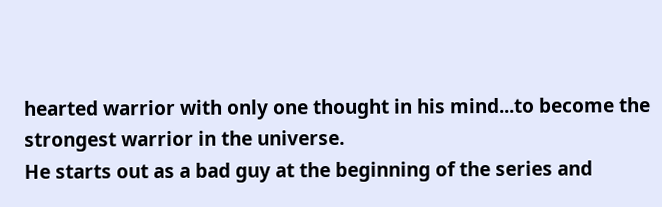hearted warrior with only one thought in his mind...to become the strongest warrior in the universe.
He starts out as a bad guy at the beginning of the series and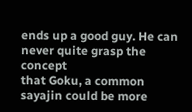ends up a good guy. He can never quite grasp the concept
that Goku, a common sayajin could be more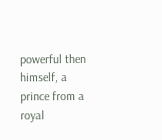powerful then himself, a prince from a royal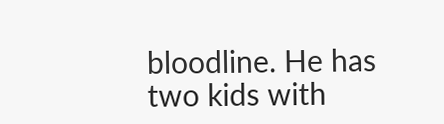bloodline. He has two kids with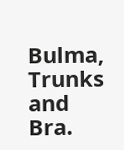Bulma, Trunks and Bra.